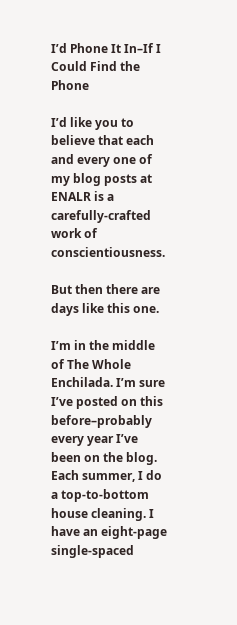I’d Phone It In–If I Could Find the Phone

I’d like you to believe that each and every one of my blog posts at ENALR is a carefully-crafted work of conscientiousness.

But then there are days like this one.

I’m in the middle of The Whole Enchilada. I’m sure I’ve posted on this before–probably every year I’ve been on the blog. Each summer, I do a top-to-bottom house cleaning. I have an eight-page single-spaced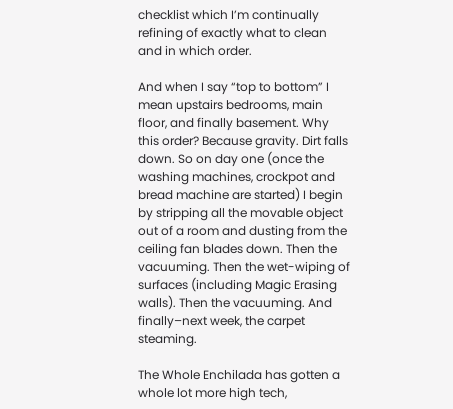checklist which I’m continually refining of exactly what to clean and in which order.

And when I say “top to bottom” I mean upstairs bedrooms, main floor, and finally basement. Why this order? Because gravity. Dirt falls down. So on day one (once the washing machines, crockpot and bread machine are started) I begin by stripping all the movable object out of a room and dusting from the ceiling fan blades down. Then the vacuuming. Then the wet-wiping of surfaces (including Magic Erasing walls). Then the vacuuming. And finally–next week, the carpet steaming.

The Whole Enchilada has gotten a whole lot more high tech,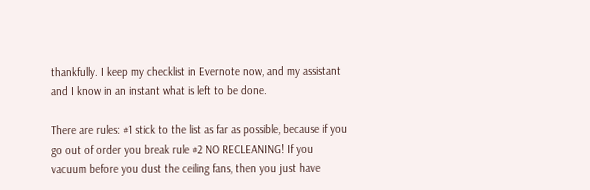thankfully. I keep my checklist in Evernote now, and my assistant and I know in an instant what is left to be done.

There are rules: #1 stick to the list as far as possible, because if you go out of order you break rule #2 NO RECLEANING! If you vacuum before you dust the ceiling fans, then you just have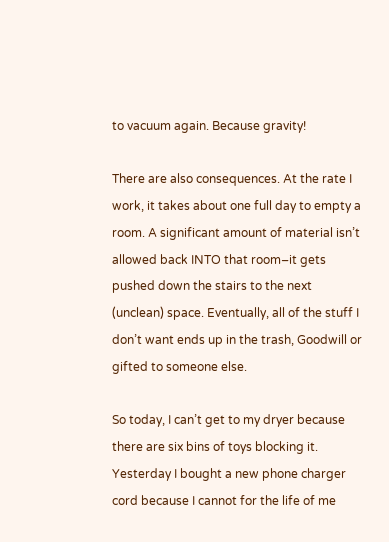to vacuum again. Because gravity!

There are also consequences. At the rate I work, it takes about one full day to empty a room. A significant amount of material isn’t allowed back INTO that room–it gets pushed down the stairs to the next (unclean) space. Eventually, all of the stuff I don’t want ends up in the trash, Goodwill or gifted to someone else.

So today, I can’t get to my dryer because there are six bins of toys blocking it. Yesterday I bought a new phone charger cord because I cannot for the life of me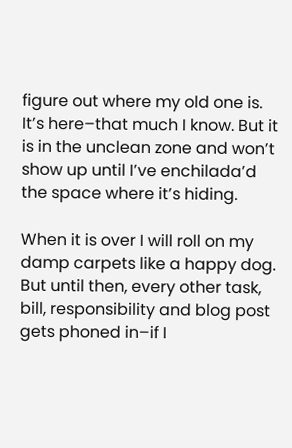figure out where my old one is. It’s here–that much I know. But it is in the unclean zone and won’t show up until I’ve enchilada’d the space where it’s hiding.

When it is over I will roll on my damp carpets like a happy dog. But until then, every other task, bill, responsibility and blog post gets phoned in–if I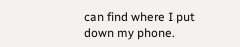can find where I put down my phone.